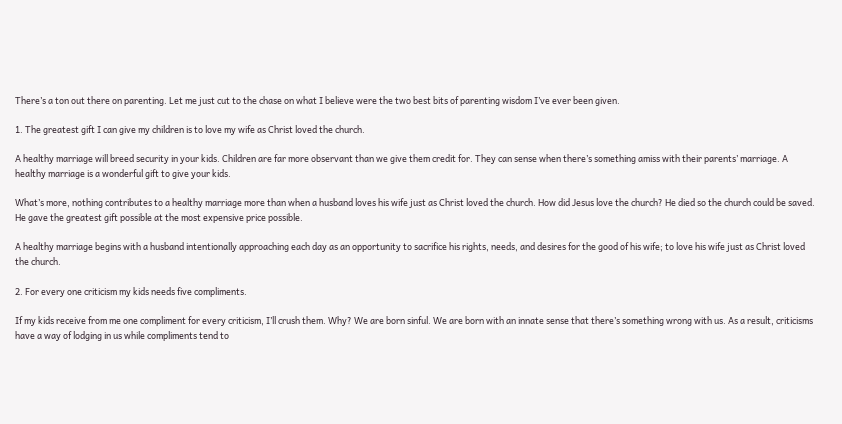There’s a ton out there on parenting. Let me just cut to the chase on what I believe were the two best bits of parenting wisdom I’ve ever been given.

1. The greatest gift I can give my children is to love my wife as Christ loved the church.

A healthy marriage will breed security in your kids. Children are far more observant than we give them credit for. They can sense when there’s something amiss with their parents’ marriage. A healthy marriage is a wonderful gift to give your kids.

What’s more, nothing contributes to a healthy marriage more than when a husband loves his wife just as Christ loved the church. How did Jesus love the church? He died so the church could be saved. He gave the greatest gift possible at the most expensive price possible.

A healthy marriage begins with a husband intentionally approaching each day as an opportunity to sacrifice his rights, needs, and desires for the good of his wife; to love his wife just as Christ loved the church.

2. For every one criticism my kids needs five compliments.

If my kids receive from me one compliment for every criticism, I’ll crush them. Why? We are born sinful. We are born with an innate sense that there’s something wrong with us. As a result, criticisms have a way of lodging in us while compliments tend to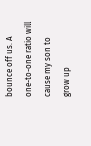bounce off us. A one-to-one ratio will cause my son to grow up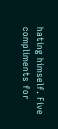hating himself. Five compliments for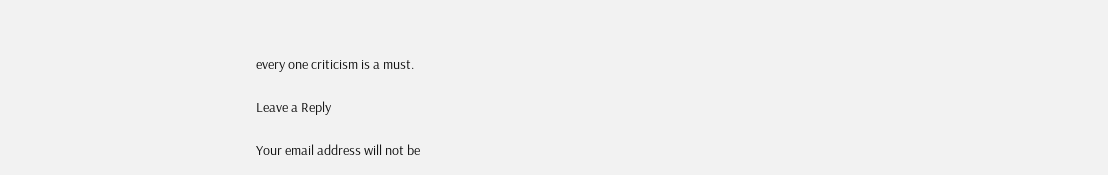every one criticism is a must.

Leave a Reply

Your email address will not be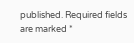published. Required fields are marked *